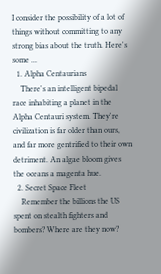I consider the possibility of a lot of things without committing to any strong bias about the truth. Here's some ...
  1. Alpha Centaurians
    There's an intelligent bipedal race inhabiting a planet in the Alpha Centauri system. They're civilization is far older than ours, and far more gentrified to their own detriment. An algae bloom gives the oceans a magenta hue.
  2. Secret Space Fleet
    Remember the billions the US spent on stealth fighters and bombers? Where are they now?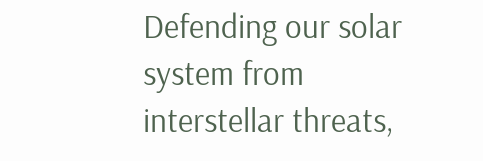Defending our solar system from interstellar threats,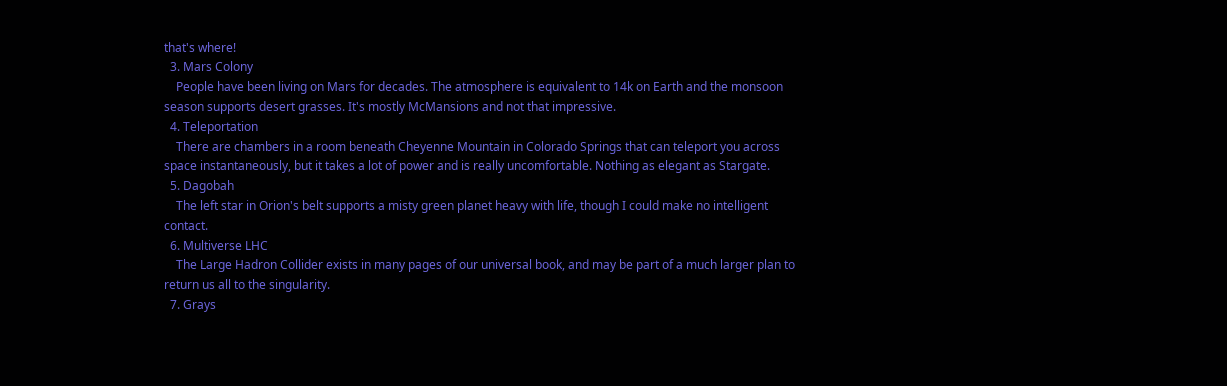that's where!
  3. Mars Colony
    People have been living on Mars for decades. The atmosphere is equivalent to 14k on Earth and the monsoon season supports desert grasses. It's mostly McMansions and not that impressive.
  4. Teleportation
    There are chambers in a room beneath Cheyenne Mountain in Colorado Springs that can teleport you across space instantaneously, but it takes a lot of power and is really uncomfortable. Nothing as elegant as Stargate.
  5. Dagobah
    The left star in Orion's belt supports a misty green planet heavy with life, though I could make no intelligent contact.
  6. Multiverse LHC
    The Large Hadron Collider exists in many pages of our universal book, and may be part of a much larger plan to return us all to the singularity.
  7. Grays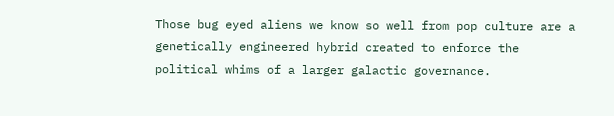Those bug eyed aliens we know so well from pop culture are a genetically engineered hybrid created to enforce the political whims of a larger galactic governance.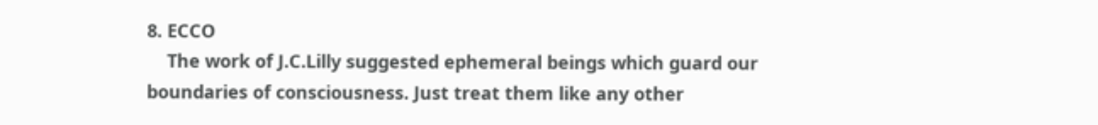8. ECCO
    The work of J.C.Lilly suggested ephemeral beings which guard our boundaries of consciousness. Just treat them like any other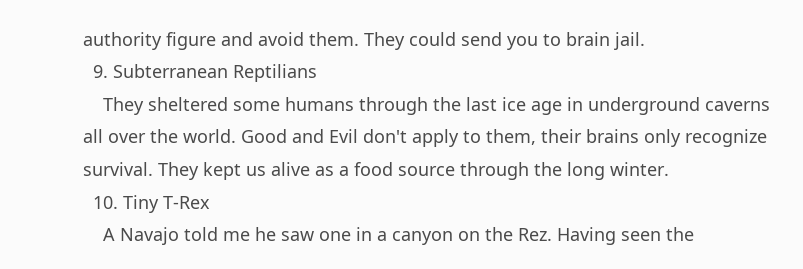authority figure and avoid them. They could send you to brain jail.
  9. Subterranean Reptilians
    They sheltered some humans through the last ice age in underground caverns all over the world. Good and Evil don't apply to them, their brains only recognize survival. They kept us alive as a food source through the long winter.
  10. Tiny T-Rex
    A Navajo told me he saw one in a canyon on the Rez. Having seen the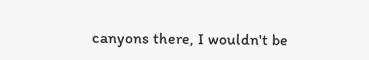canyons there, I wouldn't be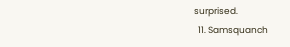surprised.
  11. Samsquanch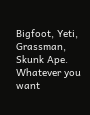Bigfoot, Yeti, Grassman, Skunk Ape. Whatever you want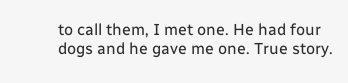to call them, I met one. He had four dogs and he gave me one. True story.